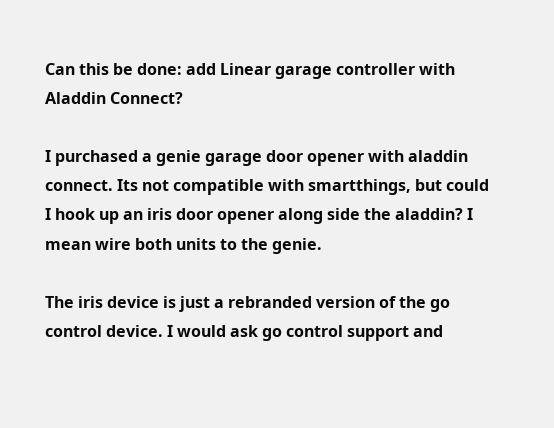Can this be done: add Linear garage controller with Aladdin Connect?

I purchased a genie garage door opener with aladdin connect. Its not compatible with smartthings, but could I hook up an iris door opener along side the aladdin? I mean wire both units to the genie.

The iris device is just a rebranded version of the go control device. I would ask go control support and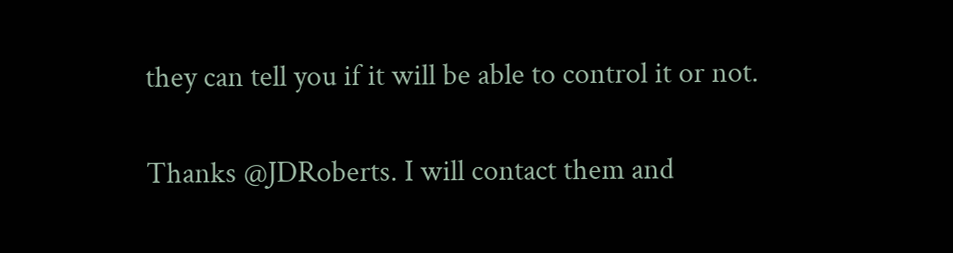they can tell you if it will be able to control it or not.

Thanks @JDRoberts. I will contact them and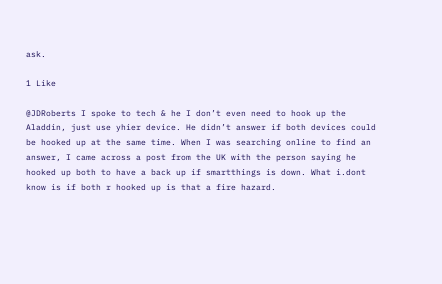ask.

1 Like

@JDRoberts I spoke to tech & he I don’t even need to hook up the Aladdin, just use yhier device. He didn’t answer if both devices could be hooked up at the same time. When I was searching online to find an answer, I came across a post from the UK with the person saying he hooked up both to have a back up if smartthings is down. What i.dont know is if both r hooked up is that a fire hazard.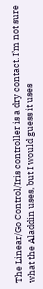The Linear/Go Control/Iris controller is a dry contact. I’m not sure what the Aladdin uses, but I would guess it uses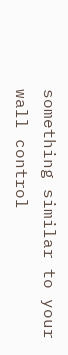something similar to your wall control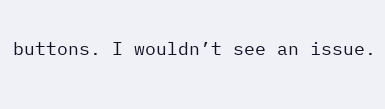buttons. I wouldn’t see an issue.